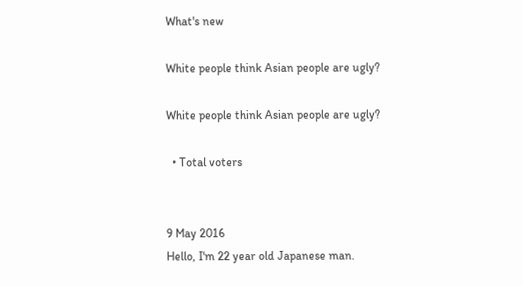What's new

White people think Asian people are ugly?

White people think Asian people are ugly?

  • Total voters


9 May 2016
Hello, I'm 22 year old Japanese man.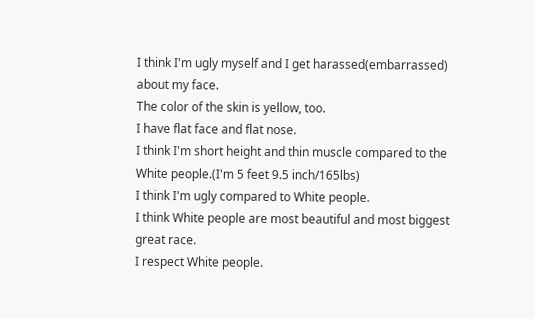I think I'm ugly myself and I get harassed(embarrassed) about my face.
The color of the skin is yellow, too.
I have flat face and flat nose.
I think I'm short height and thin muscle compared to the White people.(I'm 5 feet 9.5 inch/165lbs)
I think I'm ugly compared to White people.
I think White people are most beautiful and most biggest great race.
I respect White people.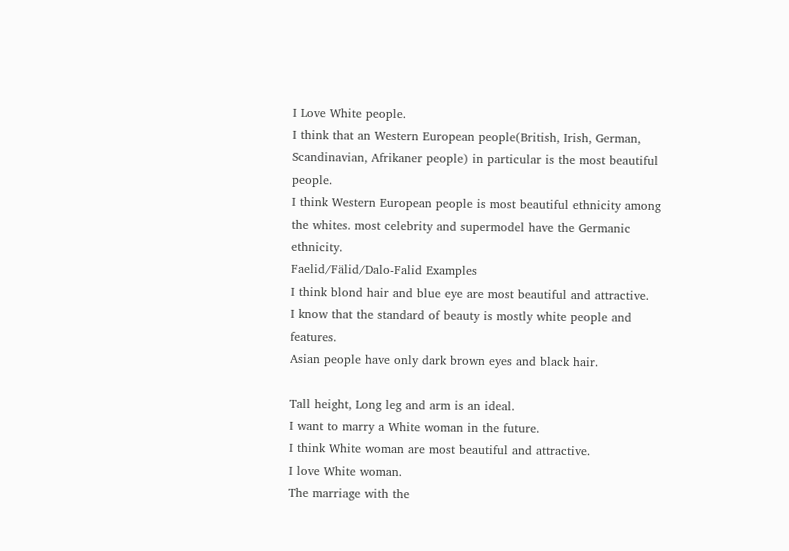I Love White people.
I think that an Western European people(British, Irish, German, Scandinavian, Afrikaner people) in particular is the most beautiful people.
I think Western European people is most beautiful ethnicity among the whites. most celebrity and supermodel have the Germanic ethnicity.
Faelid/Fälid/Dalo-Falid Examples
I think blond hair and blue eye are most beautiful and attractive.
I know that the standard of beauty is mostly white people and features.
Asian people have only dark brown eyes and black hair.

Tall height, Long leg and arm is an ideal.
I want to marry a White woman in the future.
I think White woman are most beautiful and attractive.
I love White woman.
The marriage with the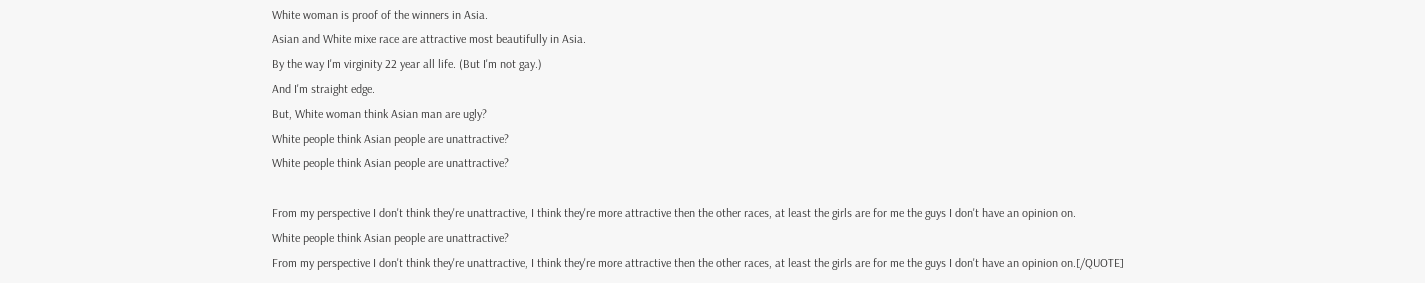White woman is proof of the winners in Asia.
Asian and White mixe race are attractive most beautifully in Asia.
By the way I'm virginity 22 year all life. (But I'm not gay.)
And I'm straight edge.
But, White woman think Asian man are ugly?
White people think Asian people are unattractive?
White people think Asian people are unattractive?

From my perspective I don't think they're unattractive, I think they're more attractive then the other races, at least the girls are for me the guys I don't have an opinion on.
White people think Asian people are unattractive?
From my perspective I don't think they're unattractive, I think they're more attractive then the other races, at least the girls are for me the guys I don't have an opinion on.[/QUOTE]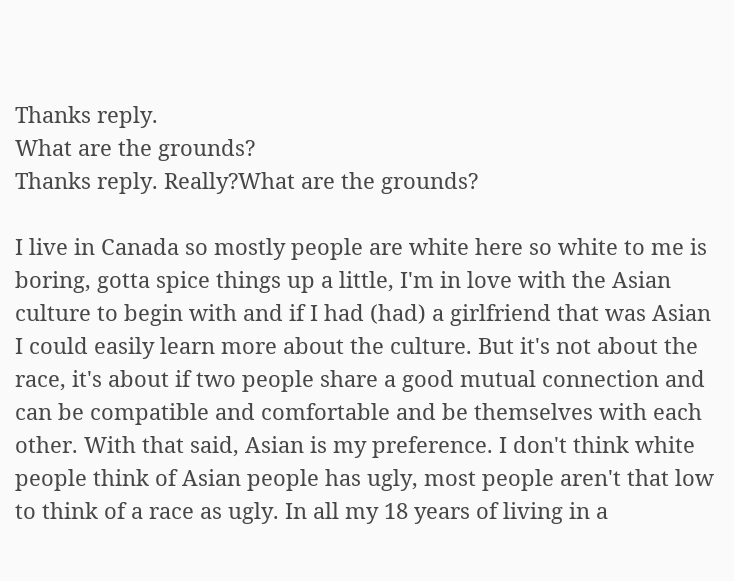Thanks reply.
What are the grounds?
Thanks reply. Really?What are the grounds?

I live in Canada so mostly people are white here so white to me is boring, gotta spice things up a little, I'm in love with the Asian culture to begin with and if I had (had) a girlfriend that was Asian I could easily learn more about the culture. But it's not about the race, it's about if two people share a good mutual connection and can be compatible and comfortable and be themselves with each other. With that said, Asian is my preference. I don't think white people think of Asian people has ugly, most people aren't that low to think of a race as ugly. In all my 18 years of living in a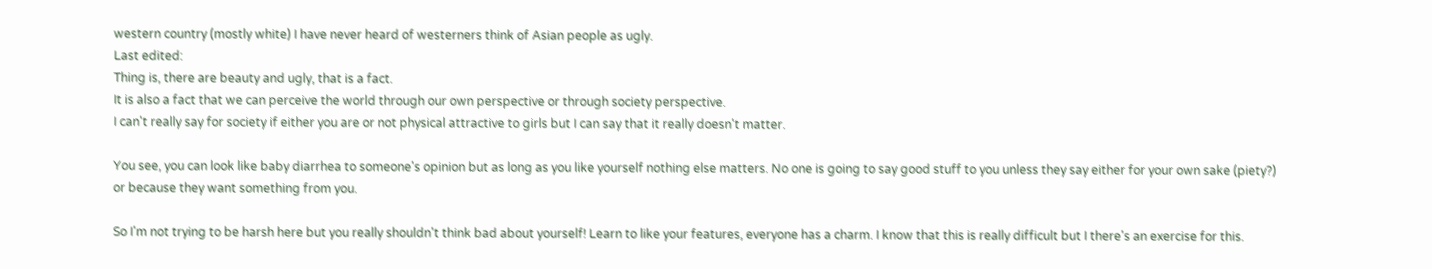western country (mostly white) I have never heard of westerners think of Asian people as ugly.
Last edited:
Thing is, there are beauty and ugly, that is a fact.
It is also a fact that we can perceive the world through our own perspective or through society perspective.
I can't really say for society if either you are or not physical attractive to girls but I can say that it really doesn't matter.

You see, you can look like baby diarrhea to someone's opinion but as long as you like yourself nothing else matters. No one is going to say good stuff to you unless they say either for your own sake (piety?) or because they want something from you.

So I'm not trying to be harsh here but you really shouldn't think bad about yourself! Learn to like your features, everyone has a charm. I know that this is really difficult but I there's an exercise for this.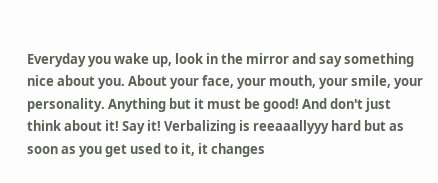Everyday you wake up, look in the mirror and say something nice about you. About your face, your mouth, your smile, your personality. Anything but it must be good! And don't just think about it! Say it! Verbalizing is reeaaallyyy hard but as soon as you get used to it, it changes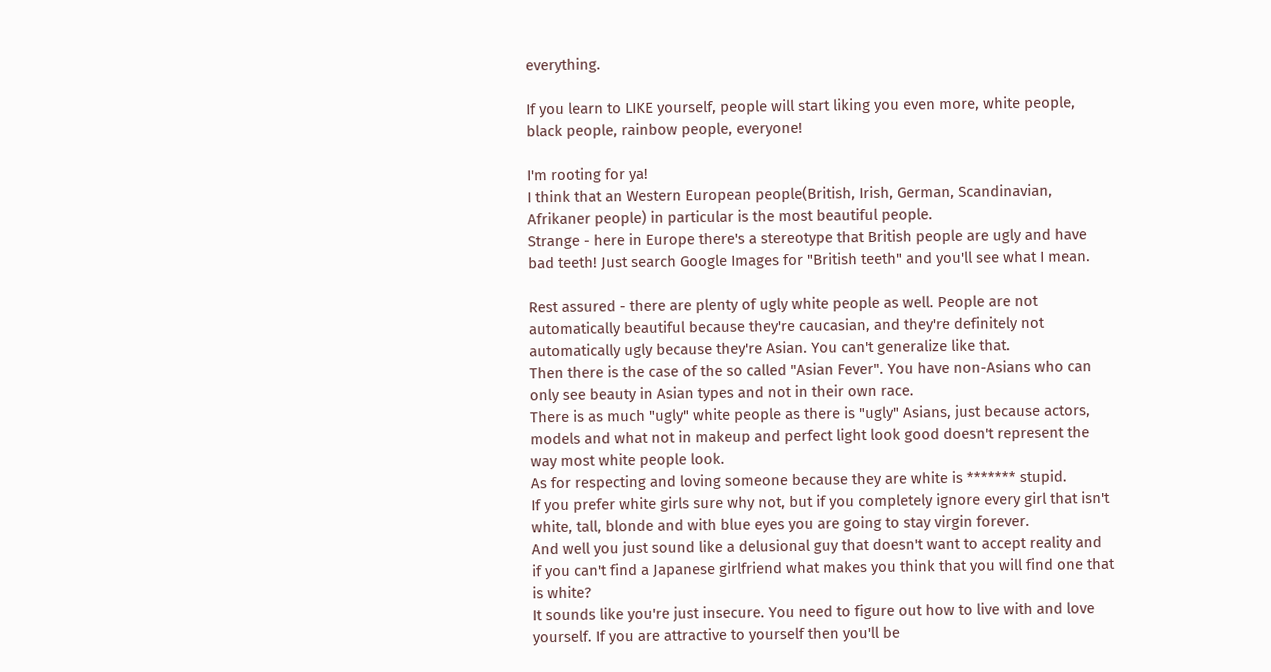everything.

If you learn to LIKE yourself, people will start liking you even more, white people, black people, rainbow people, everyone!

I'm rooting for ya!
I think that an Western European people(British, Irish, German, Scandinavian, Afrikaner people) in particular is the most beautiful people.
Strange - here in Europe there's a stereotype that British people are ugly and have bad teeth! Just search Google Images for "British teeth" and you'll see what I mean.

Rest assured - there are plenty of ugly white people as well. People are not automatically beautiful because they're caucasian, and they're definitely not automatically ugly because they're Asian. You can't generalize like that.
Then there is the case of the so called "Asian Fever". You have non-Asians who can only see beauty in Asian types and not in their own race.
There is as much "ugly" white people as there is "ugly" Asians, just because actors, models and what not in makeup and perfect light look good doesn't represent the way most white people look.
As for respecting and loving someone because they are white is ******* stupid.
If you prefer white girls sure why not, but if you completely ignore every girl that isn't white, tall, blonde and with blue eyes you are going to stay virgin forever.
And well you just sound like a delusional guy that doesn't want to accept reality and if you can't find a Japanese girlfriend what makes you think that you will find one that is white?
It sounds like you're just insecure. You need to figure out how to live with and love yourself. If you are attractive to yourself then you'll be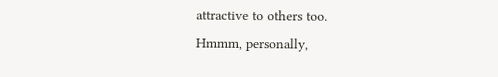attractive to others too.
Hmmm, personally,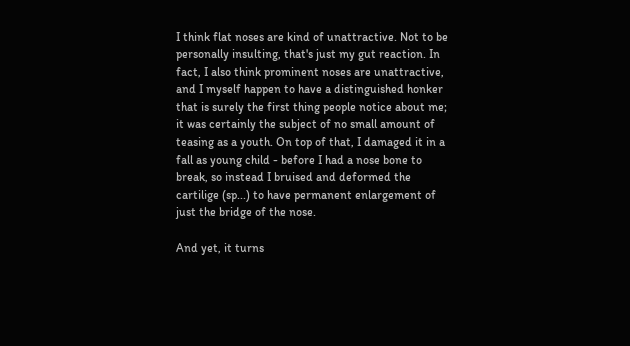I think flat noses are kind of unattractive. Not to be personally insulting, that's just my gut reaction. In fact, I also think prominent noses are unattractive, and I myself happen to have a distinguished honker that is surely the first thing people notice about me; it was certainly the subject of no small amount of teasing as a youth. On top of that, I damaged it in a fall as young child - before I had a nose bone to break, so instead I bruised and deformed the cartilige (sp...) to have permanent enlargement of just the bridge of the nose.

And yet, it turns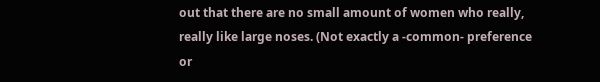out that there are no small amount of women who really, really like large noses. (Not exactly a -common- preference or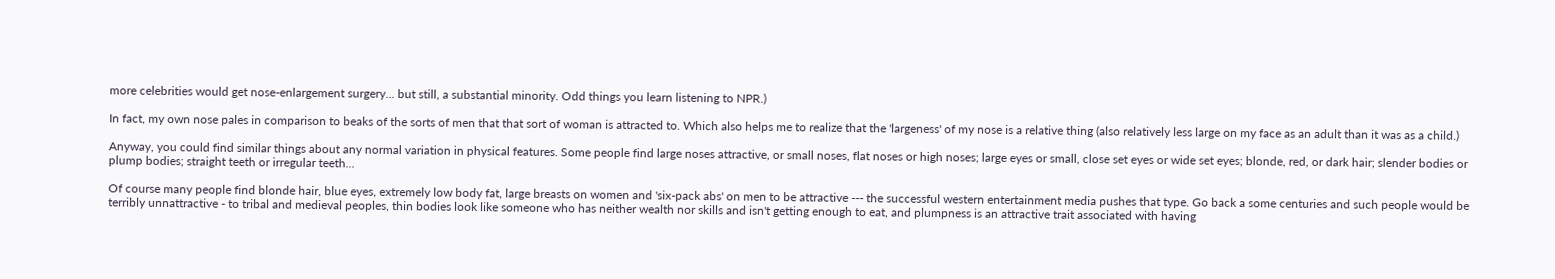more celebrities would get nose-enlargement surgery... but still, a substantial minority. Odd things you learn listening to NPR.)

In fact, my own nose pales in comparison to beaks of the sorts of men that that sort of woman is attracted to. Which also helps me to realize that the 'largeness' of my nose is a relative thing (also relatively less large on my face as an adult than it was as a child.)

Anyway, you could find similar things about any normal variation in physical features. Some people find large noses attractive, or small noses, flat noses or high noses; large eyes or small, close set eyes or wide set eyes; blonde, red, or dark hair; slender bodies or plump bodies; straight teeth or irregular teeth...

Of course many people find blonde hair, blue eyes, extremely low body fat, large breasts on women and 'six-pack abs' on men to be attractive --- the successful western entertainment media pushes that type. Go back a some centuries and such people would be terribly unnattractive - to tribal and medieval peoples, thin bodies look like someone who has neither wealth nor skills and isn't getting enough to eat, and plumpness is an attractive trait associated with having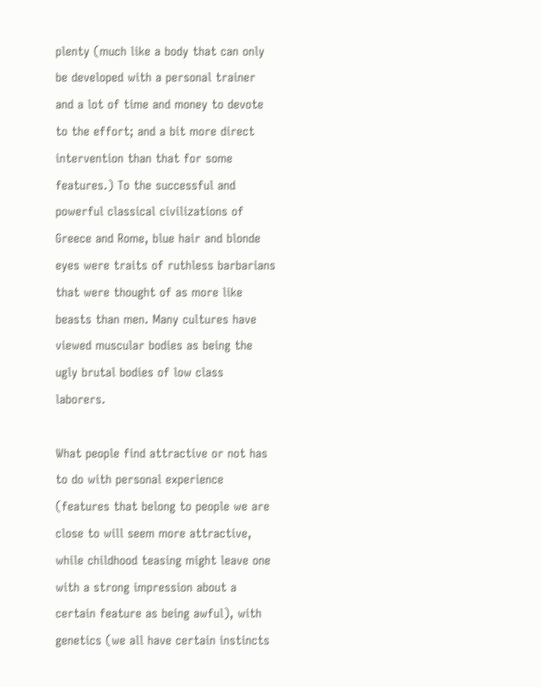plenty (much like a body that can only be developed with a personal trainer and a lot of time and money to devote to the effort; and a bit more direct intervention than that for some features.) To the successful and powerful classical civilizations of Greece and Rome, blue hair and blonde eyes were traits of ruthless barbarians that were thought of as more like beasts than men. Many cultures have viewed muscular bodies as being the ugly brutal bodies of low class laborers.

What people find attractive or not has to do with personal experience (features that belong to people we are close to will seem more attractive, while childhood teasing might leave one with a strong impression about a certain feature as being awful), with genetics (we all have certain instincts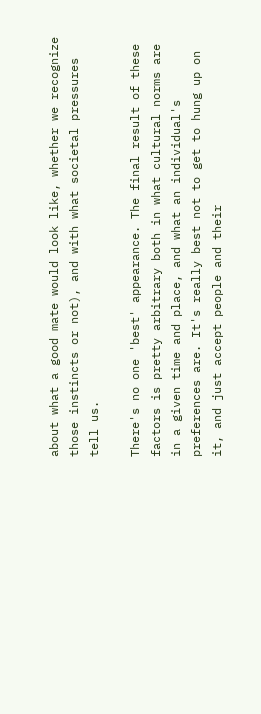about what a good mate would look like, whether we recognize those instincts or not), and with what societal pressures tell us.

There's no one 'best' appearance. The final result of these factors is pretty arbitrary both in what cultural norms are in a given time and place, and what an individual's preferences are. It's really best not to get to hung up on it, and just accept people and their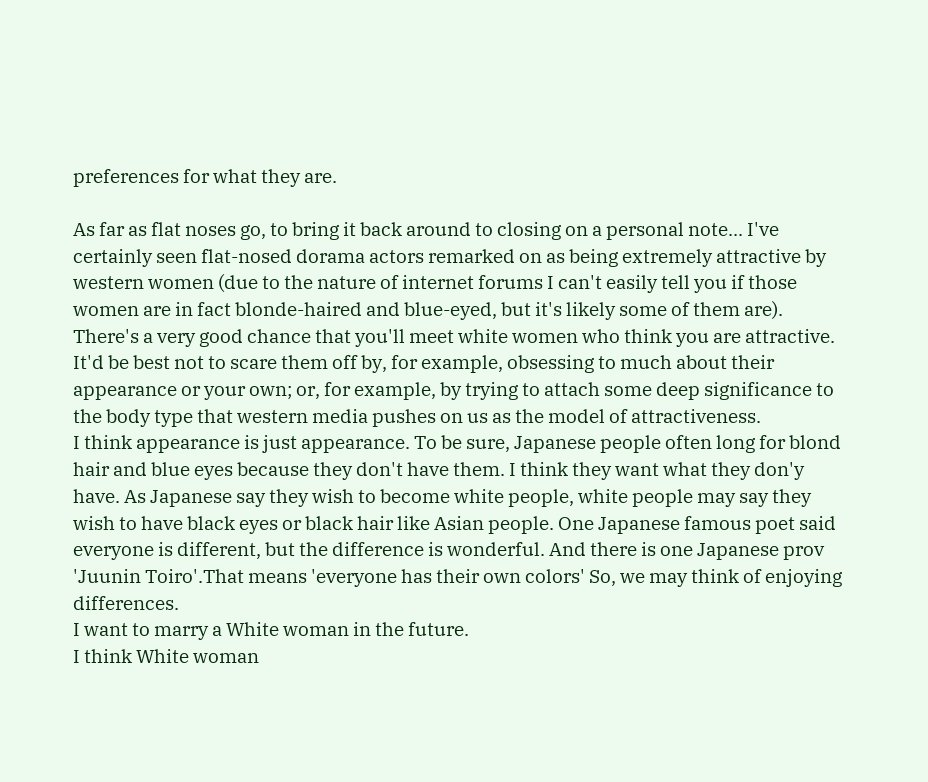preferences for what they are.

As far as flat noses go, to bring it back around to closing on a personal note... I've certainly seen flat-nosed dorama actors remarked on as being extremely attractive by western women (due to the nature of internet forums I can't easily tell you if those women are in fact blonde-haired and blue-eyed, but it's likely some of them are). There's a very good chance that you'll meet white women who think you are attractive. It'd be best not to scare them off by, for example, obsessing to much about their appearance or your own; or, for example, by trying to attach some deep significance to the body type that western media pushes on us as the model of attractiveness.
I think appearance is just appearance. To be sure, Japanese people often long for blond hair and blue eyes because they don't have them. I think they want what they don'y have. As Japanese say they wish to become white people, white people may say they wish to have black eyes or black hair like Asian people. One Japanese famous poet said everyone is different, but the difference is wonderful. And there is one Japanese prov 'Juunin Toiro'.That means 'everyone has their own colors' So, we may think of enjoying differences.
I want to marry a White woman in the future.
I think White woman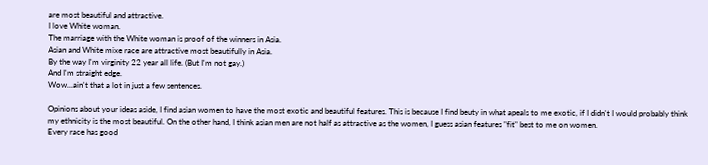are most beautiful and attractive.
I love White woman.
The marriage with the White woman is proof of the winners in Asia.
Asian and White mixe race are attractive most beautifully in Asia.
By the way I'm virginity 22 year all life. (But I'm not gay.)
And I'm straight edge.
Wow...ain't that a lot in just a few sentences.

Opinions about your ideas aside, I find asian women to have the most exotic and beautiful features. This is because I find beuty in what apeals to me exotic, if I didn't I would probably think my ethnicity is the most beautiful. On the other hand, I think asian men are not half as attractive as the women, I guess asian features "fit" best to me on women.
Every race has good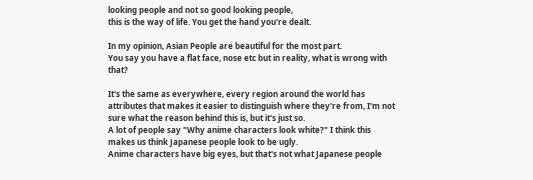looking people and not so good looking people,
this is the way of life. You get the hand you're dealt.

In my opinion, Asian People are beautiful for the most part.
You say you have a flat face, nose etc but in reality, what is wrong with that?

It's the same as everywhere, every region around the world has attributes that makes it easier to distinguish where they're from, I'm not sure what the reason behind this is, but it's just so.
A lot of people say "Why anime characters look white?" I think this makes us think Japanese people look to be ugly.
Anime characters have big eyes, but that's not what Japanese people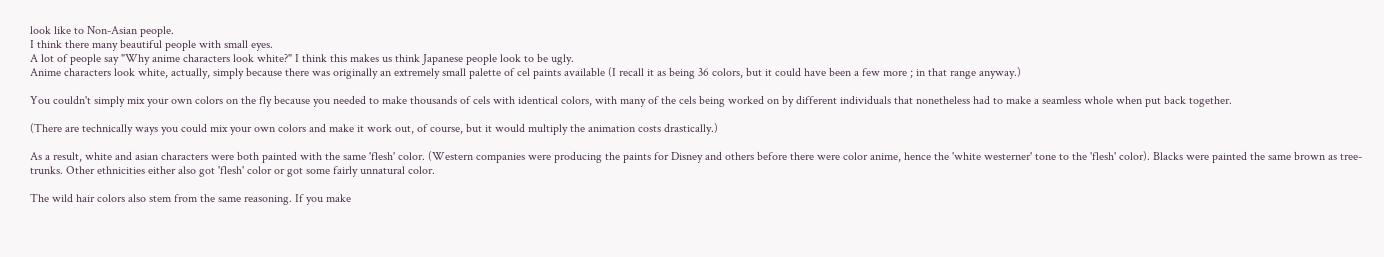look like to Non-Asian people.
I think there many beautiful people with small eyes.
A lot of people say "Why anime characters look white?" I think this makes us think Japanese people look to be ugly.
Anime characters look white, actually, simply because there was originally an extremely small palette of cel paints available (I recall it as being 36 colors, but it could have been a few more ; in that range anyway.)

You couldn't simply mix your own colors on the fly because you needed to make thousands of cels with identical colors, with many of the cels being worked on by different individuals that nonetheless had to make a seamless whole when put back together.

(There are technically ways you could mix your own colors and make it work out, of course, but it would multiply the animation costs drastically.)

As a result, white and asian characters were both painted with the same 'flesh' color. (Western companies were producing the paints for Disney and others before there were color anime, hence the 'white westerner' tone to the 'flesh' color). Blacks were painted the same brown as tree-trunks. Other ethnicities either also got 'flesh' color or got some fairly unnatural color.

The wild hair colors also stem from the same reasoning. If you make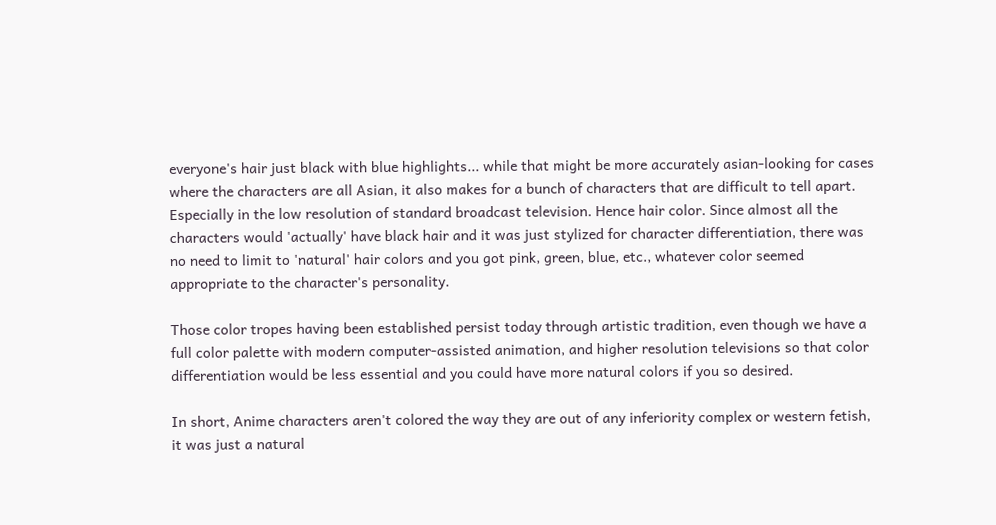everyone's hair just black with blue highlights... while that might be more accurately asian-looking for cases where the characters are all Asian, it also makes for a bunch of characters that are difficult to tell apart. Especially in the low resolution of standard broadcast television. Hence hair color. Since almost all the characters would 'actually' have black hair and it was just stylized for character differentiation, there was no need to limit to 'natural' hair colors and you got pink, green, blue, etc., whatever color seemed appropriate to the character's personality.

Those color tropes having been established persist today through artistic tradition, even though we have a full color palette with modern computer-assisted animation, and higher resolution televisions so that color differentiation would be less essential and you could have more natural colors if you so desired.

In short, Anime characters aren't colored the way they are out of any inferiority complex or western fetish, it was just a natural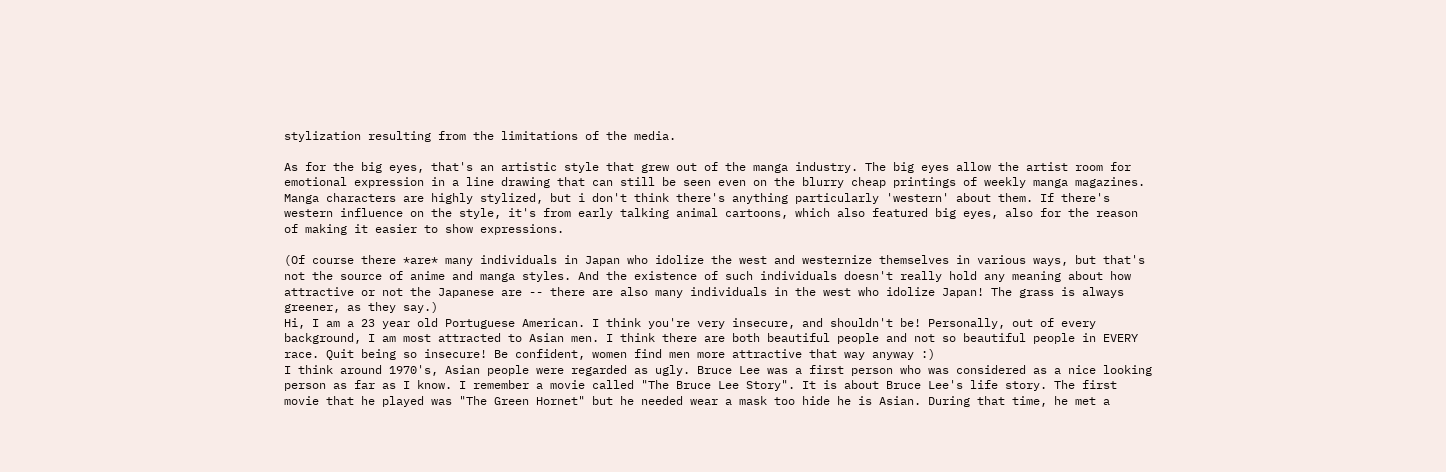stylization resulting from the limitations of the media.

As for the big eyes, that's an artistic style that grew out of the manga industry. The big eyes allow the artist room for emotional expression in a line drawing that can still be seen even on the blurry cheap printings of weekly manga magazines. Manga characters are highly stylized, but i don't think there's anything particularly 'western' about them. If there's western influence on the style, it's from early talking animal cartoons, which also featured big eyes, also for the reason of making it easier to show expressions.

(Of course there *are* many individuals in Japan who idolize the west and westernize themselves in various ways, but that's not the source of anime and manga styles. And the existence of such individuals doesn't really hold any meaning about how attractive or not the Japanese are -- there are also many individuals in the west who idolize Japan! The grass is always greener, as they say.)
Hi, I am a 23 year old Portuguese American. I think you're very insecure, and shouldn't be! Personally, out of every background, I am most attracted to Asian men. I think there are both beautiful people and not so beautiful people in EVERY race. Quit being so insecure! Be confident, women find men more attractive that way anyway :)
I think around 1970's, Asian people were regarded as ugly. Bruce Lee was a first person who was considered as a nice looking person as far as I know. I remember a movie called "The Bruce Lee Story". It is about Bruce Lee's life story. The first movie that he played was "The Green Hornet" but he needed wear a mask too hide he is Asian. During that time, he met a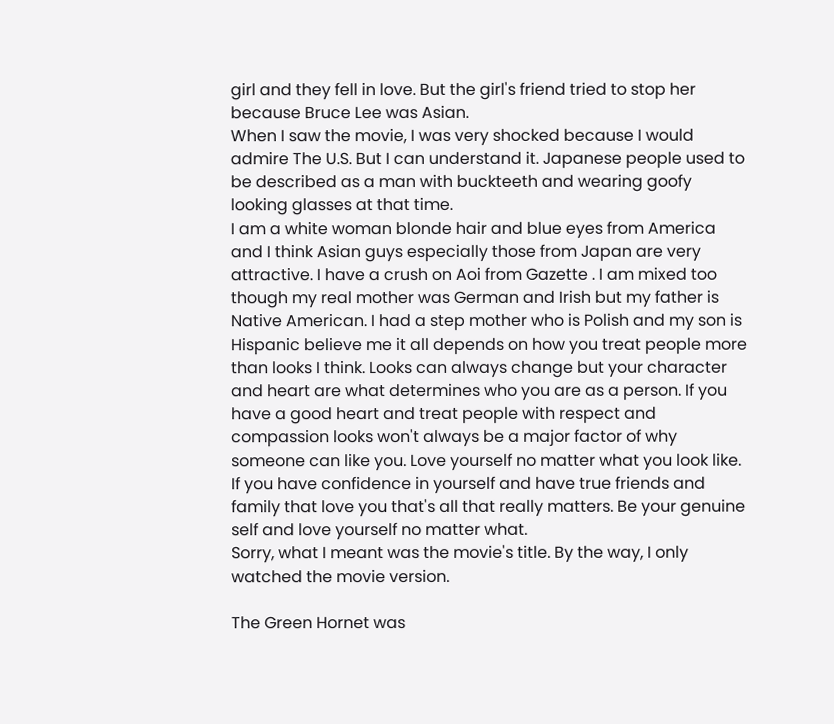girl and they fell in love. But the girl's friend tried to stop her because Bruce Lee was Asian.
When I saw the movie, I was very shocked because I would admire The U.S. But I can understand it. Japanese people used to be described as a man with buckteeth and wearing goofy looking glasses at that time.
I am a white woman blonde hair and blue eyes from America and I think Asian guys especially those from Japan are very attractive. I have a crush on Aoi from Gazette . I am mixed too though my real mother was German and Irish but my father is Native American. I had a step mother who is Polish and my son is Hispanic believe me it all depends on how you treat people more than looks I think. Looks can always change but your character and heart are what determines who you are as a person. If you have a good heart and treat people with respect and compassion looks won't always be a major factor of why someone can like you. Love yourself no matter what you look like. If you have confidence in yourself and have true friends and family that love you that's all that really matters. Be your genuine self and love yourself no matter what.
Sorry, what I meant was the movie's title. By the way, I only watched the movie version.

The Green Hornet was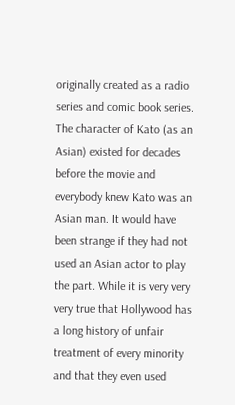originally created as a radio series and comic book series. The character of Kato (as an Asian) existed for decades before the movie and everybody knew Kato was an Asian man. It would have been strange if they had not used an Asian actor to play the part. While it is very very very true that Hollywood has a long history of unfair treatment of every minority and that they even used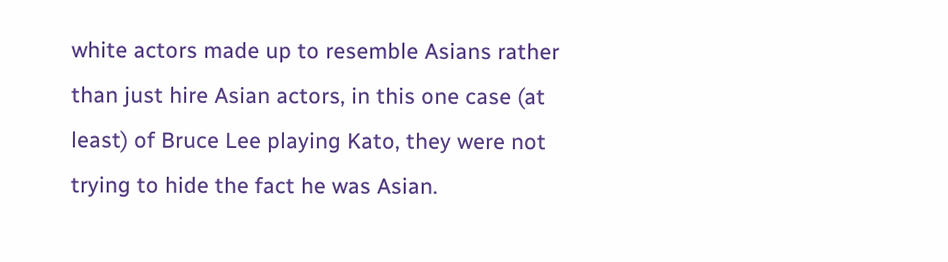white actors made up to resemble Asians rather than just hire Asian actors, in this one case (at least) of Bruce Lee playing Kato, they were not trying to hide the fact he was Asian.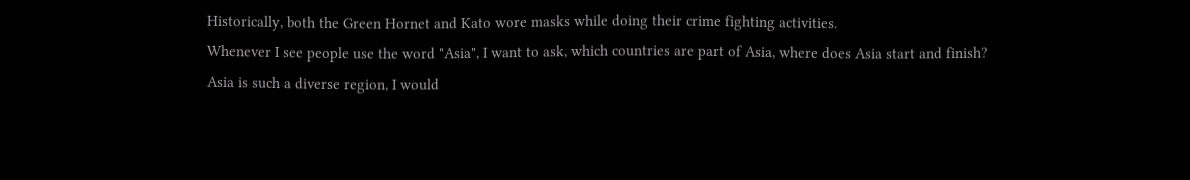Historically, both the Green Hornet and Kato wore masks while doing their crime fighting activities.
Whenever I see people use the word "Asia", I want to ask, which countries are part of Asia, where does Asia start and finish?
Asia is such a diverse region, I would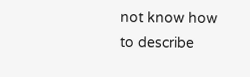not know how to describe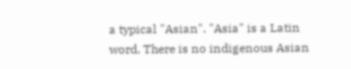a typical "Asian". "Asia" is a Latin word. There is no indigenous Asian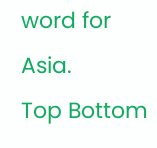word for Asia.
Top Bottom